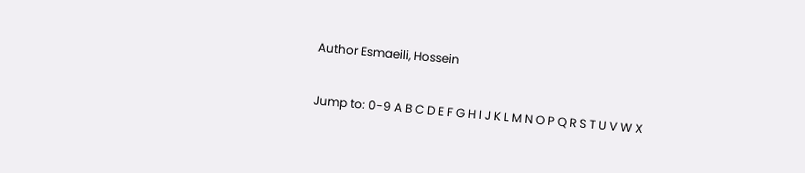Author Esmaeili, Hossein

Jump to: 0-9 A B C D E F G H I J K L M N O P Q R S T U V W X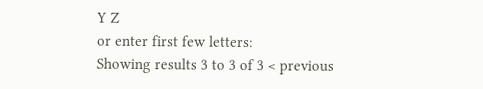Y Z
or enter first few letters:
Showing results 3 to 3 of 3 < previous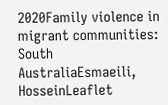2020Family violence in migrant communities: South AustraliaEsmaeili, HosseinLeaflet